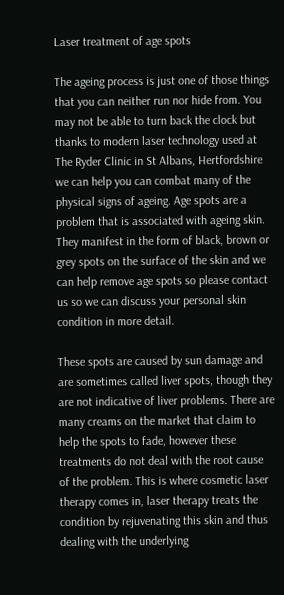Laser treatment of age spots

The ageing process is just one of those things that you can neither run nor hide from. You may not be able to turn back the clock but thanks to modern laser technology used at The Ryder Clinic in St Albans, Hertfordshire we can help you can combat many of the physical signs of ageing. Age spots are a problem that is associated with ageing skin. They manifest in the form of black, brown or grey spots on the surface of the skin and we can help remove age spots so please contact us so we can discuss your personal skin condition in more detail.

These spots are caused by sun damage and are sometimes called liver spots, though they are not indicative of liver problems. There are many creams on the market that claim to help the spots to fade, however these treatments do not deal with the root cause of the problem. This is where cosmetic laser therapy comes in, laser therapy treats the condition by rejuvenating this skin and thus dealing with the underlying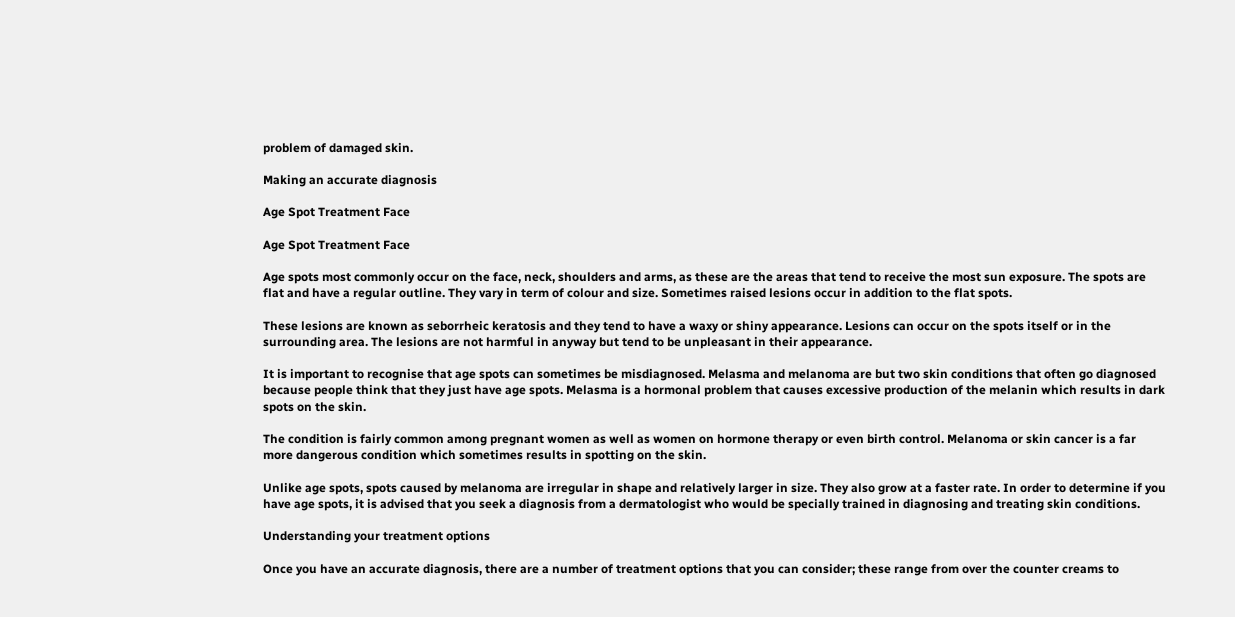problem of damaged skin.

Making an accurate diagnosis

Age Spot Treatment Face

Age Spot Treatment Face

Age spots most commonly occur on the face, neck, shoulders and arms, as these are the areas that tend to receive the most sun exposure. The spots are flat and have a regular outline. They vary in term of colour and size. Sometimes raised lesions occur in addition to the flat spots.

These lesions are known as seborrheic keratosis and they tend to have a waxy or shiny appearance. Lesions can occur on the spots itself or in the surrounding area. The lesions are not harmful in anyway but tend to be unpleasant in their appearance.

It is important to recognise that age spots can sometimes be misdiagnosed. Melasma and melanoma are but two skin conditions that often go diagnosed because people think that they just have age spots. Melasma is a hormonal problem that causes excessive production of the melanin which results in dark spots on the skin.

The condition is fairly common among pregnant women as well as women on hormone therapy or even birth control. Melanoma or skin cancer is a far more dangerous condition which sometimes results in spotting on the skin.

Unlike age spots, spots caused by melanoma are irregular in shape and relatively larger in size. They also grow at a faster rate. In order to determine if you have age spots, it is advised that you seek a diagnosis from a dermatologist who would be specially trained in diagnosing and treating skin conditions.

Understanding your treatment options

Once you have an accurate diagnosis, there are a number of treatment options that you can consider; these range from over the counter creams to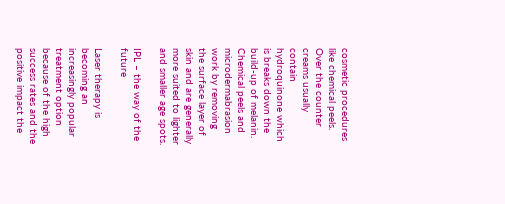cosmetic procedures like chemical peels. Over the counter creams usually contain hydroquinone which is breaks down the build-up of melanin. Chemical peels and microdermabrasion work by removing the surface layer of skin and are generally more suited to lighter and smaller age spots.

IPL – the way of the future

Laser therapy is becoming an increasingly popular treatment option because of the high success rates and the positive impact the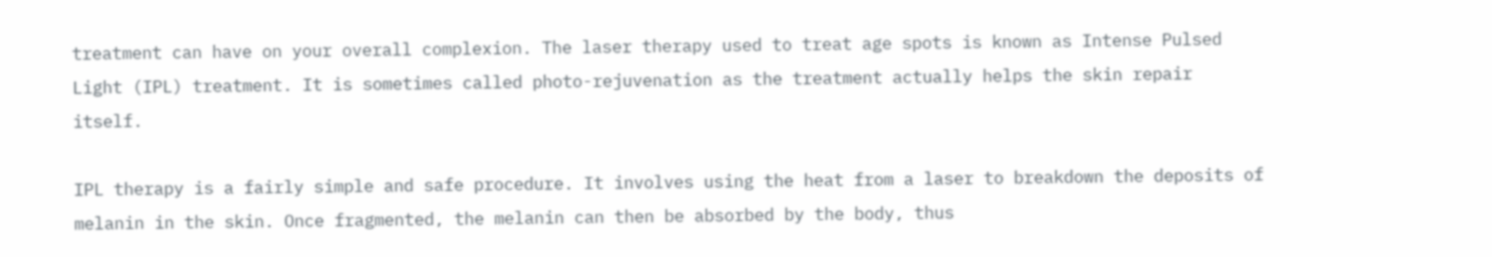treatment can have on your overall complexion. The laser therapy used to treat age spots is known as Intense Pulsed Light (IPL) treatment. It is sometimes called photo-rejuvenation as the treatment actually helps the skin repair itself.

IPL therapy is a fairly simple and safe procedure. It involves using the heat from a laser to breakdown the deposits of melanin in the skin. Once fragmented, the melanin can then be absorbed by the body, thus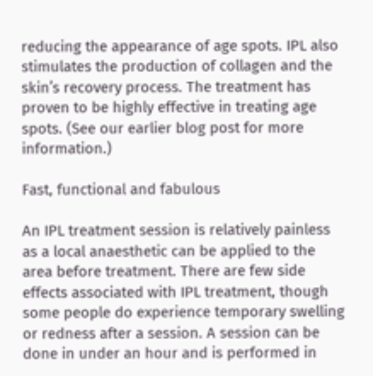reducing the appearance of age spots. IPL also stimulates the production of collagen and the skin’s recovery process. The treatment has proven to be highly effective in treating age spots. (See our earlier blog post for more information.)

Fast, functional and fabulous

An IPL treatment session is relatively painless as a local anaesthetic can be applied to the area before treatment. There are few side effects associated with IPL treatment, though some people do experience temporary swelling or redness after a session. A session can be done in under an hour and is performed in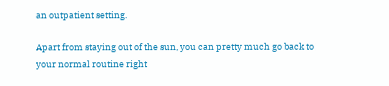an outpatient setting.

Apart from staying out of the sun, you can pretty much go back to your normal routine right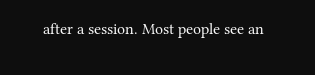after a session. Most people see an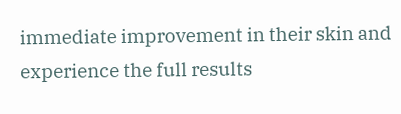immediate improvement in their skin and experience the full results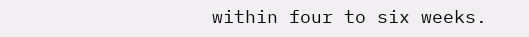within four to six weeks.